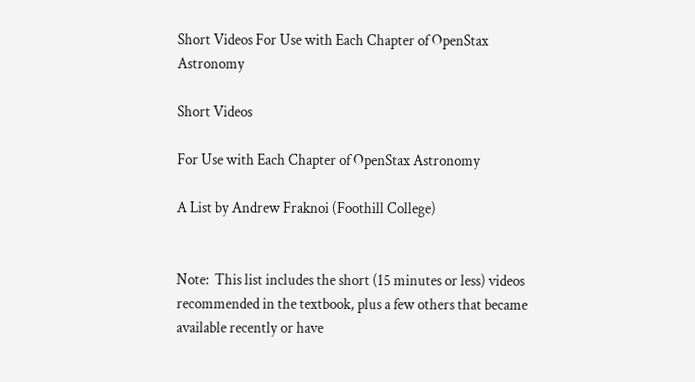Short Videos For Use with Each Chapter of OpenStax Astronomy

Short Videos

For Use with Each Chapter of OpenStax Astronomy

A List by Andrew Fraknoi (Foothill College)


Note:  This list includes the short (15 minutes or less) videos recommended in the textbook, plus a few others that became available recently or have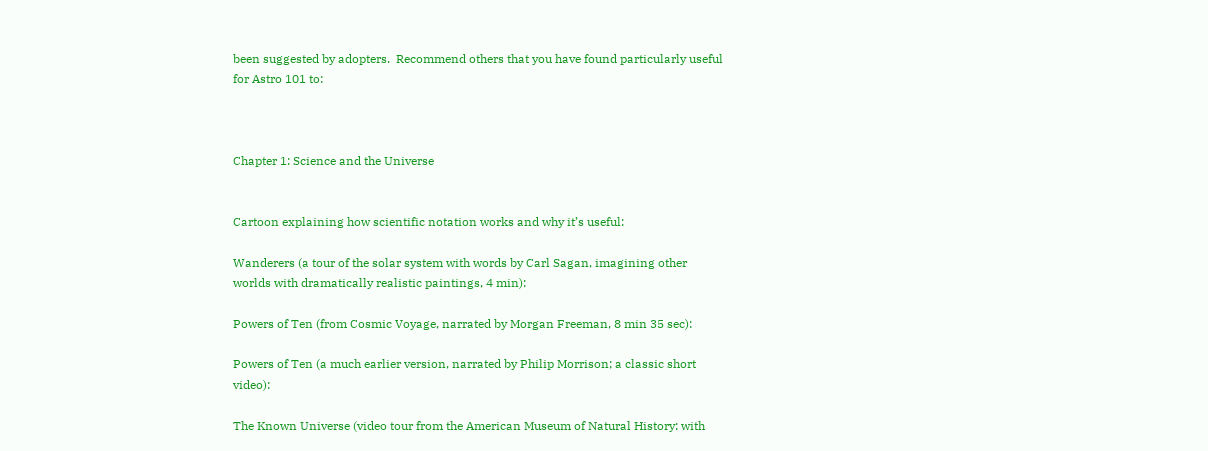been suggested by adopters.  Recommend others that you have found particularly useful for Astro 101 to:



Chapter 1: Science and the Universe


Cartoon explaining how scientific notation works and why it’s useful:

Wanderers (a tour of the solar system with words by Carl Sagan, imagining other worlds with dramatically realistic paintings, 4 min):

Powers of Ten (from Cosmic Voyage, narrated by Morgan Freeman, 8 min 35 sec):

Powers of Ten (a much earlier version, narrated by Philip Morrison; a classic short video):

The Known Universe (video tour from the American Museum of Natural History: with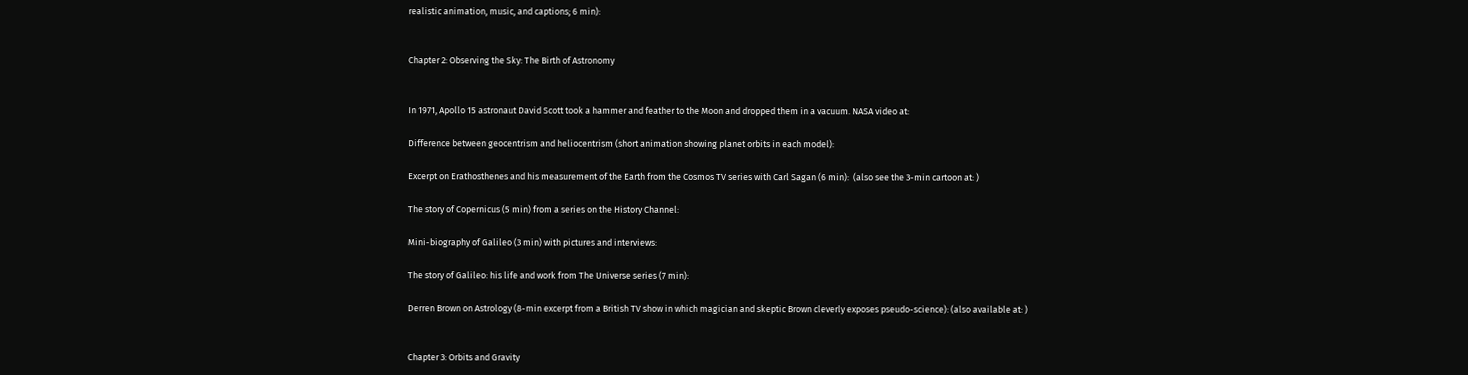realistic animation, music, and captions; 6 min):


Chapter 2: Observing the Sky: The Birth of Astronomy


In 1971, Apollo 15 astronaut David Scott took a hammer and feather to the Moon and dropped them in a vacuum. NASA video at:

Difference between geocentrism and heliocentrism (short animation showing planet orbits in each model):

Excerpt on Erathosthenes and his measurement of the Earth from the Cosmos TV series with Carl Sagan (6 min):  (also see the 3-min cartoon at: )

The story of Copernicus (5 min) from a series on the History Channel:

Mini-biography of Galileo (3 min) with pictures and interviews:

The story of Galileo: his life and work from The Universe series (7 min):

Derren Brown on Astrology (8-min excerpt from a British TV show in which magician and skeptic Brown cleverly exposes pseudo-science): (also available at: )


Chapter 3: Orbits and Gravity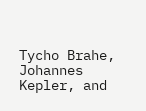Tycho Brahe, Johannes Kepler, and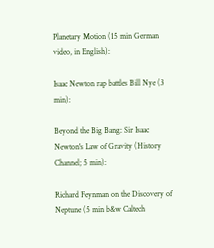Planetary Motion (15 min German video, in English):

Isaac Newton rap battles Bill Nye (3 min):

Beyond the Big Bang: Sir Isaac Newton's Law of Gravity (History Channel; 5 min):

Richard Feynman on the Discovery of Neptune (5 min b&w Caltech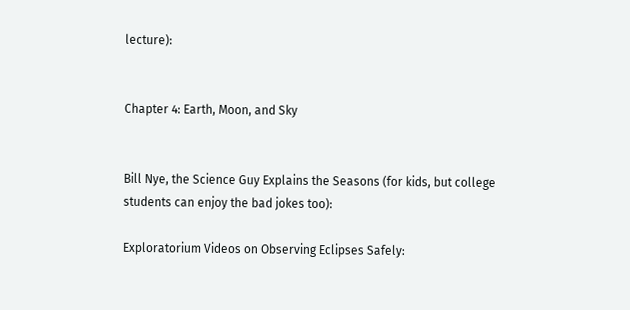lecture):


Chapter 4: Earth, Moon, and Sky


Bill Nye, the Science Guy Explains the Seasons (for kids, but college students can enjoy the bad jokes too):

Exploratorium Videos on Observing Eclipses Safely: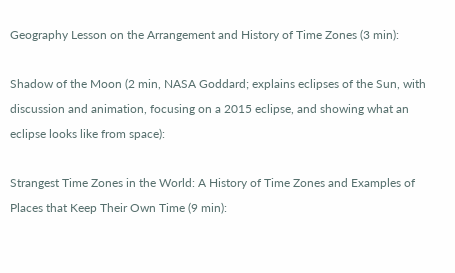Geography Lesson on the Arrangement and History of Time Zones (3 min):

Shadow of the Moon (2 min, NASA Goddard; explains eclipses of the Sun, with discussion and animation, focusing on a 2015 eclipse, and showing what an eclipse looks like from space):

Strangest Time Zones in the World: A History of Time Zones and Examples of Places that Keep Their Own Time (9 min):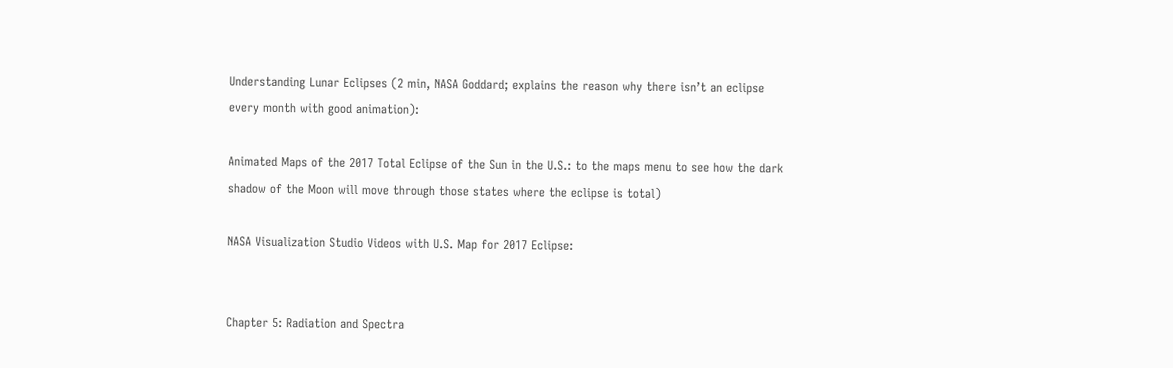Understanding Lunar Eclipses (2 min, NASA Goddard; explains the reason why there isn’t an eclipse every month with good animation):

Animated Maps of the 2017 Total Eclipse of the Sun in the U.S.: to the maps menu to see how the dark shadow of the Moon will move through those states where the eclipse is total)

NASA Visualization Studio Videos with U.S. Map for 2017 Eclipse:


Chapter 5: Radiation and Spectra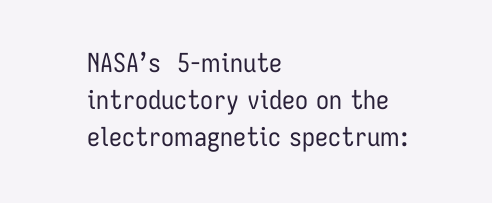NASA’s  5-minute introductory video on the electromagnetic spectrum: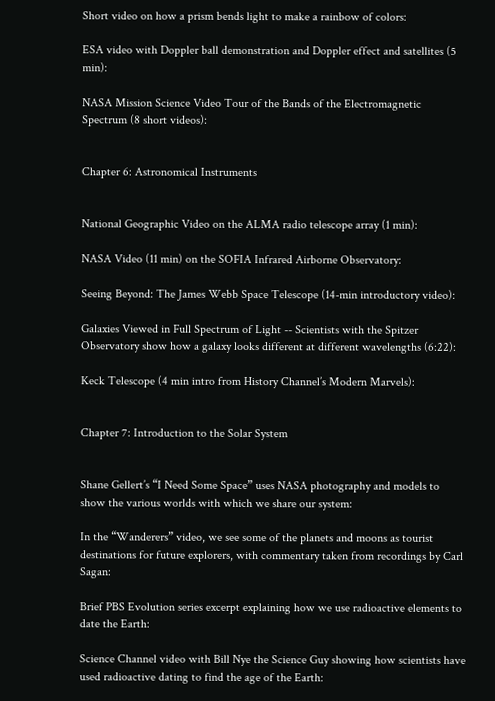Short video on how a prism bends light to make a rainbow of colors:

ESA video with Doppler ball demonstration and Doppler effect and satellites (5 min):

NASA Mission Science Video Tour of the Bands of the Electromagnetic Spectrum (8 short videos):


Chapter 6: Astronomical Instruments


National Geographic Video on the ALMA radio telescope array (1 min):

NASA Video (11 min) on the SOFIA Infrared Airborne Observatory:

Seeing Beyond: The James Webb Space Telescope (14-min introductory video):

Galaxies Viewed in Full Spectrum of Light -- Scientists with the Spitzer Observatory show how a galaxy looks different at different wavelengths (6:22):

Keck Telescope (4 min intro from History Channel’s Modern Marvels):


Chapter 7: Introduction to the Solar System


Shane Gellert’s “I Need Some Space” uses NASA photography and models to show the various worlds with which we share our system:

In the “Wanderers” video, we see some of the planets and moons as tourist destinations for future explorers, with commentary taken from recordings by Carl Sagan:

Brief PBS Evolution series excerpt explaining how we use radioactive elements to date the Earth:

Science Channel video with Bill Nye the Science Guy showing how scientists have used radioactive dating to find the age of the Earth: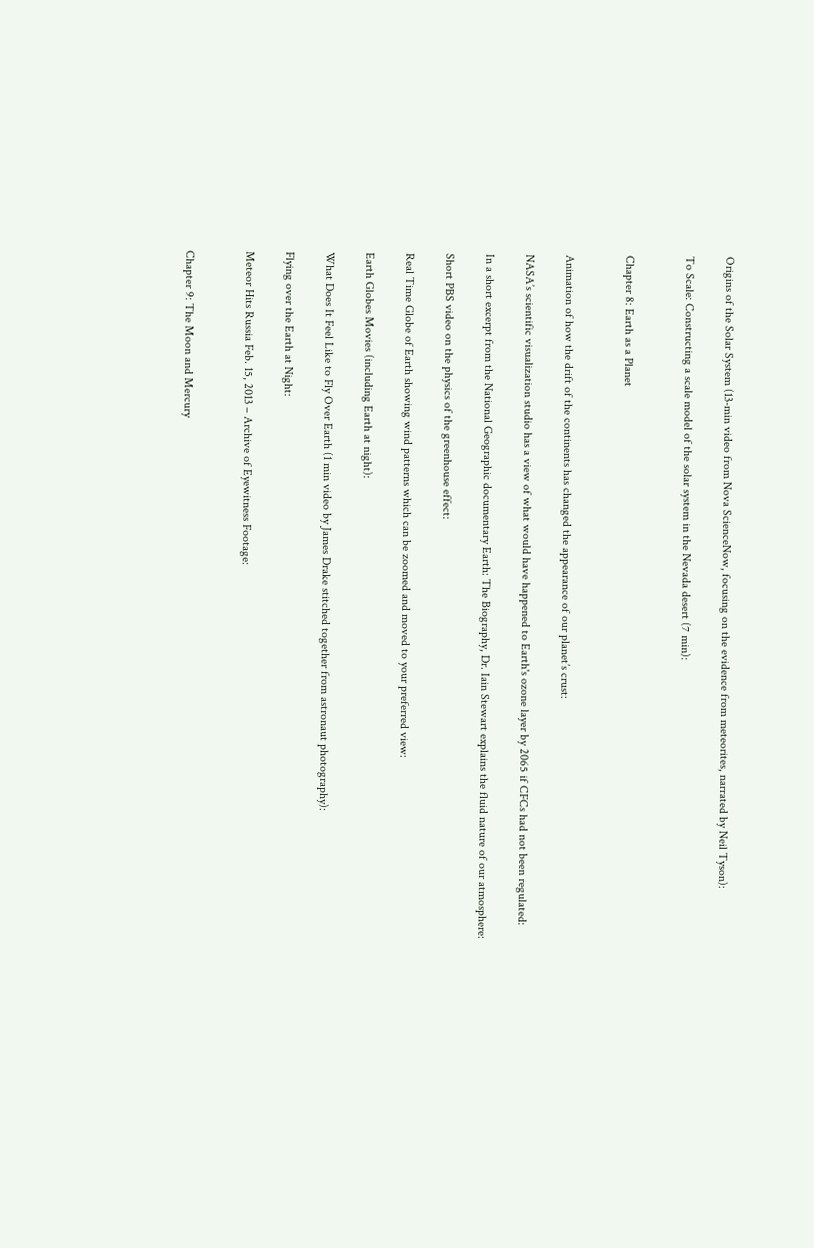Origins of the Solar System (13-min video from Nova ScienceNow, focusing on the evidence from meteorites, narrated by Neil Tyson):

To Scale: Constructing a scale model of the solar system in the Nevada desert (7 min):


Chapter 8: Earth as a Planet


Animation of how the drift of the continents has changed the appearance of our planet’s crust:

NASA’s scientific visualization studio has a view of what would have happened to Earth's ozone layer by 2065 if CFCs had not been regulated:

In a short excerpt from the National Geographic documentary Earth: The Biography, Dr. Iain Stewart explains the fluid nature of our atmosphere:

Short PBS video on the physics of the greenhouse effect:

Real Time Globe of Earth showing wind patterns which can be zoomed and moved to your preferred view:

Earth Globes Movies (including Earth at night):

What Does It Feel Like to Fly Over Earth (1 min video by James Drake stitched together from astronaut photography):

Flying over the Earth at Night:

Meteor Hits Russia Feb. 15, 2013 – Archive of Eyewitness Footage:


Chapter 9: The Moon and Mercury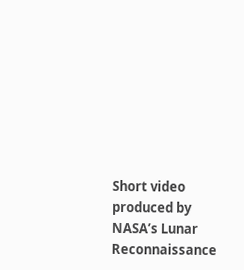Short video produced by NASA’s Lunar Reconnaissance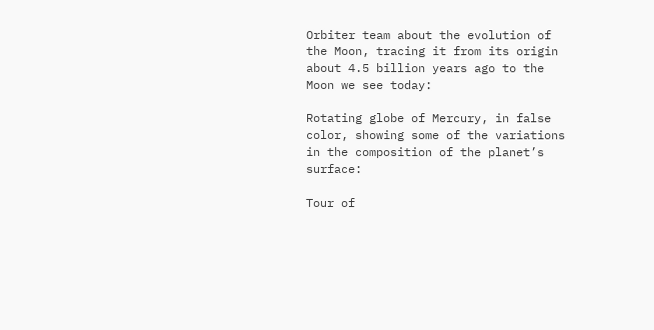Orbiter team about the evolution of the Moon, tracing it from its origin about 4.5 billion years ago to the Moon we see today:

Rotating globe of Mercury, in false color, showing some of the variations in the composition of the planet’s surface:

Tour of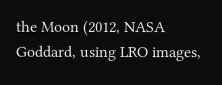the Moon (2012, NASA Goddard, using LRO images,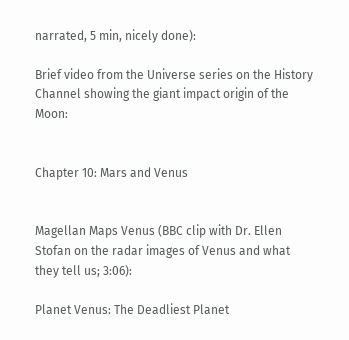narrated, 5 min, nicely done):

Brief video from the Universe series on the History Channel showing the giant impact origin of the Moon:


Chapter 10: Mars and Venus


Magellan Maps Venus (BBC clip with Dr. Ellen Stofan on the radar images of Venus and what they tell us; 3:06):

Planet Venus: The Deadliest Planet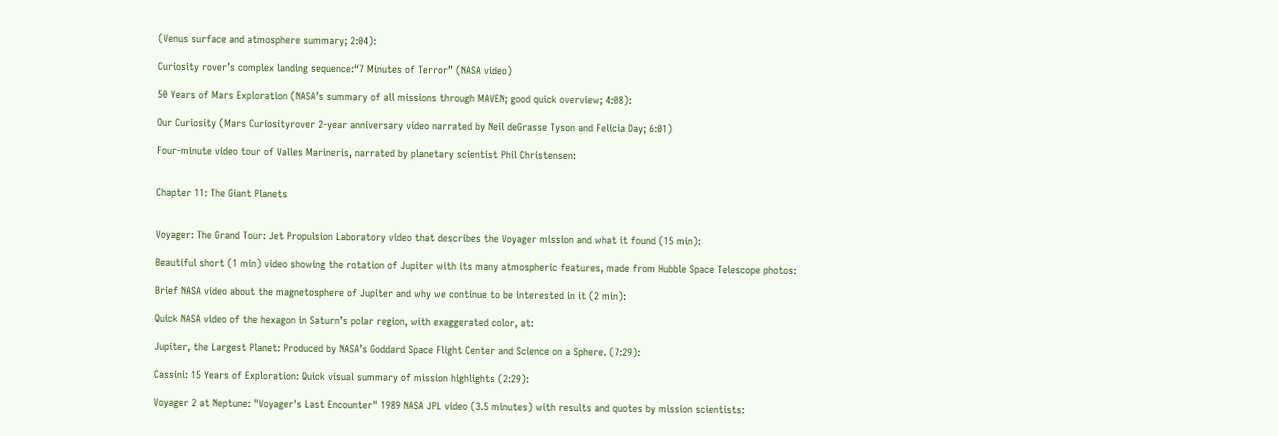(Venus surface and atmosphere summary; 2:04):

Curiosity rover’s complex landing sequence:“7 Minutes of Terror” (NASA video)

50 Years of Mars Exploration (NASA’s summary of all missions through MAVEN; good quick overview; 4:08):

Our Curiosity (Mars Curiosityrover 2-year anniversary video narrated by Neil deGrasse Tyson and Felicia Day; 6:01)

Four-minute video tour of Valles Marineris, narrated by planetary scientist Phil Christensen:


Chapter 11: The Giant Planets


Voyager: The Grand Tour: Jet Propulsion Laboratory video that describes the Voyager mission and what it found (15 min):

Beautiful short (1 min) video showing the rotation of Jupiter with its many atmospheric features, made from Hubble Space Telescope photos:

Brief NASA video about the magnetosphere of Jupiter and why we continue to be interested in it (2 min):

Quick NASA video of the hexagon in Saturn’s polar region, with exaggerated color, at:

Jupiter, the Largest Planet: Produced by NASA’s Goddard Space Flight Center and Science on a Sphere. (7:29):

Cassini: 15 Years of Exploration: Quick visual summary of mission highlights (2:29):

Voyager 2 at Neptune: "Voyager's Last Encounter" 1989 NASA JPL video (3.5 minutes) with results and quotes by mission scientists: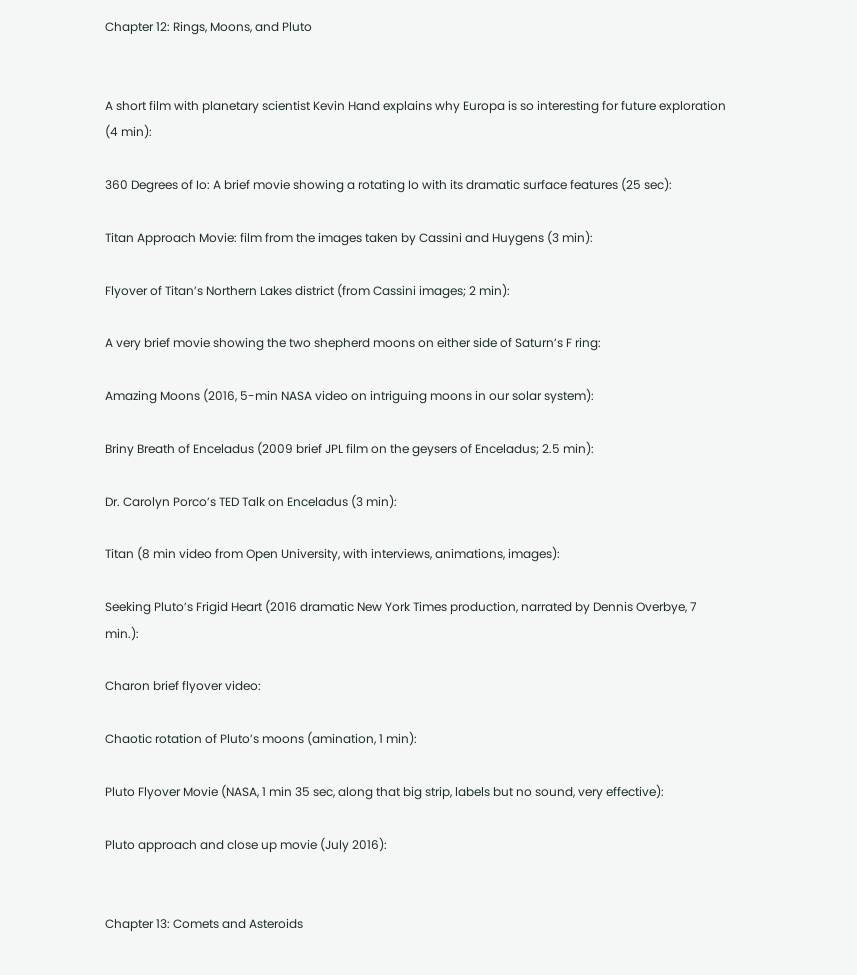Chapter 12: Rings, Moons, and Pluto


A short film with planetary scientist Kevin Hand explains why Europa is so interesting for future exploration (4 min):

360 Degrees of Io: A brief movie showing a rotating Io with its dramatic surface features (25 sec):

Titan Approach Movie: film from the images taken by Cassini and Huygens (3 min):

Flyover of Titan’s Northern Lakes district (from Cassini images; 2 min):

A very brief movie showing the two shepherd moons on either side of Saturn’s F ring:

Amazing Moons (2016, 5-min NASA video on intriguing moons in our solar system):

Briny Breath of Enceladus (2009 brief JPL film on the geysers of Enceladus; 2.5 min):

Dr. Carolyn Porco’s TED Talk on Enceladus (3 min):

Titan (8 min video from Open University, with interviews, animations, images):

Seeking Pluto’s Frigid Heart (2016 dramatic New York Times production, narrated by Dennis Overbye, 7 min.):

Charon brief flyover video:

Chaotic rotation of Pluto’s moons (amination, 1 min):

Pluto Flyover Movie (NASA, 1 min 35 sec, along that big strip, labels but no sound, very effective):

Pluto approach and close up movie (July 2016):


Chapter 13: Comets and Asteroids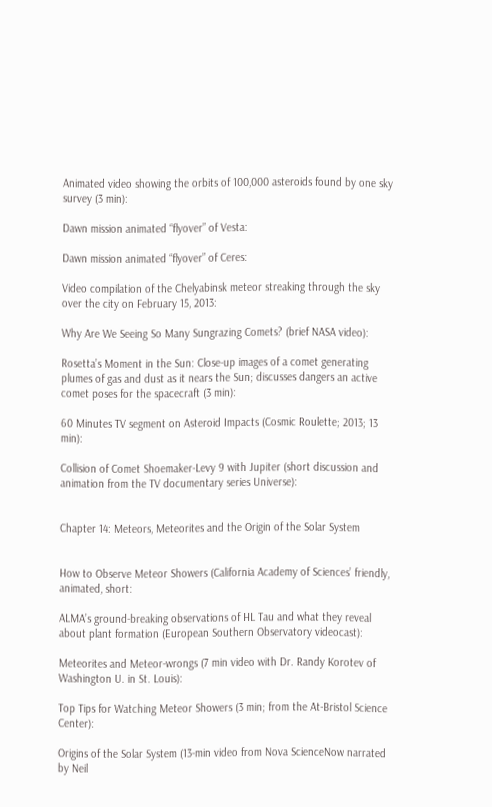Animated video showing the orbits of 100,000 asteroids found by one sky survey (3 min):

Dawn mission animated “flyover” of Vesta:

Dawn mission animated “flyover” of Ceres:

Video compilation of the Chelyabinsk meteor streaking through the sky over the city on February 15, 2013:

Why Are We Seeing So Many Sungrazing Comets? (brief NASA video):

Rosetta’s Moment in the Sun: Close-up images of a comet generating plumes of gas and dust as it nears the Sun; discusses dangers an active comet poses for the spacecraft (3 min):

60 Minutes TV segment on Asteroid Impacts (Cosmic Roulette; 2013; 13 min):

Collision of Comet Shoemaker-Levy 9 with Jupiter (short discussion and animation from the TV documentary series Universe):


Chapter 14: Meteors, Meteorites and the Origin of the Solar System


How to Observe Meteor Showers (California Academy of Sciences’ friendly, animated, short:

ALMA’s ground-breaking observations of HL Tau and what they reveal about plant formation (European Southern Observatory videocast):

Meteorites and Meteor-wrongs (7 min video with Dr. Randy Korotev of Washington U. in St. Louis):

Top Tips for Watching Meteor Showers (3 min; from the At-Bristol Science Center):

Origins of the Solar System (13-min video from Nova ScienceNow narrated by Neil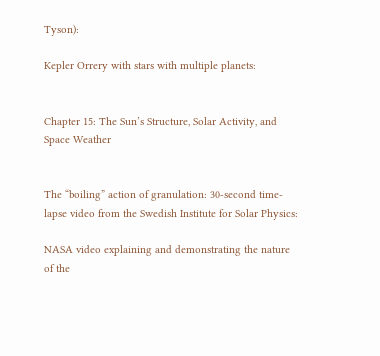Tyson):

Kepler Orrery with stars with multiple planets:


Chapter 15: The Sun’s Structure, Solar Activity, and Space Weather


The “boiling” action of granulation: 30-second time-lapse video from the Swedish Institute for Solar Physics:

NASA video explaining and demonstrating the nature of the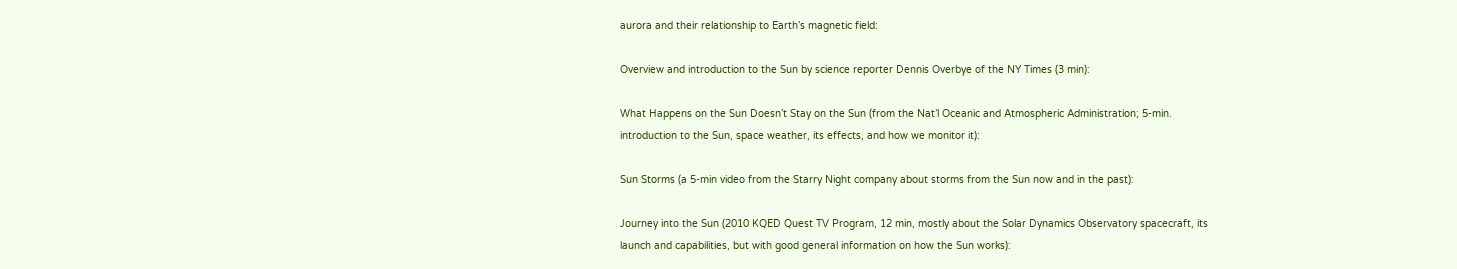aurora and their relationship to Earth’s magnetic field:

Overview and introduction to the Sun by science reporter Dennis Overbye of the NY Times (3 min):

What Happens on the Sun Doesn’t Stay on the Sun (from the Nat’l Oceanic and Atmospheric Administration; 5-min. introduction to the Sun, space weather, its effects, and how we monitor it):

Sun Storms (a 5-min video from the Starry Night company about storms from the Sun now and in the past):

Journey into the Sun (2010 KQED Quest TV Program, 12 min, mostly about the Solar Dynamics Observatory spacecraft, its launch and capabilities, but with good general information on how the Sun works):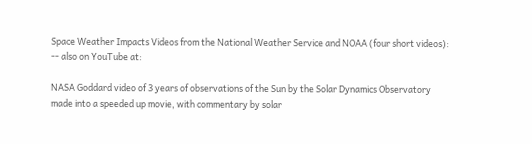Space Weather Impacts Videos from the National Weather Service and NOAA (four short videos): -- also on YouTube at:

NASA Goddard video of 3 years of observations of the Sun by the Solar Dynamics Observatory made into a speeded up movie, with commentary by solar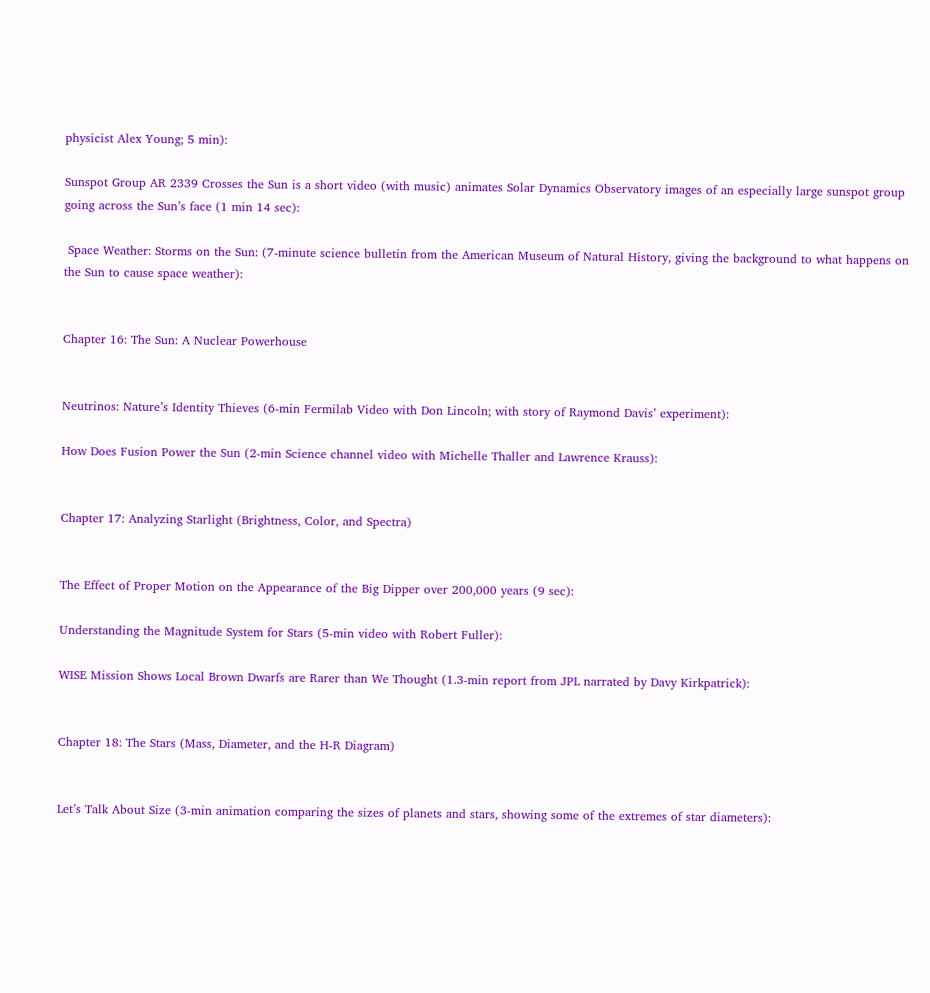physicist Alex Young; 5 min):

Sunspot Group AR 2339 Crosses the Sun is a short video (with music) animates Solar Dynamics Observatory images of an especially large sunspot group going across the Sun’s face (1 min 14 sec):

 Space Weather: Storms on the Sun: (7-minute science bulletin from the American Museum of Natural History, giving the background to what happens on the Sun to cause space weather):


Chapter 16: The Sun: A Nuclear Powerhouse


Neutrinos: Nature’s Identity Thieves (6-min Fermilab Video with Don Lincoln; with story of Raymond Davis’ experiment):

How Does Fusion Power the Sun (2-min Science channel video with Michelle Thaller and Lawrence Krauss):


Chapter 17: Analyzing Starlight (Brightness, Color, and Spectra)


The Effect of Proper Motion on the Appearance of the Big Dipper over 200,000 years (9 sec):

Understanding the Magnitude System for Stars (5-min video with Robert Fuller):

WISE Mission Shows Local Brown Dwarfs are Rarer than We Thought (1.3-min report from JPL narrated by Davy Kirkpatrick):


Chapter 18: The Stars (Mass, Diameter, and the H-R Diagram)


Let’s Talk About Size (3-min animation comparing the sizes of planets and stars, showing some of the extremes of star diameters):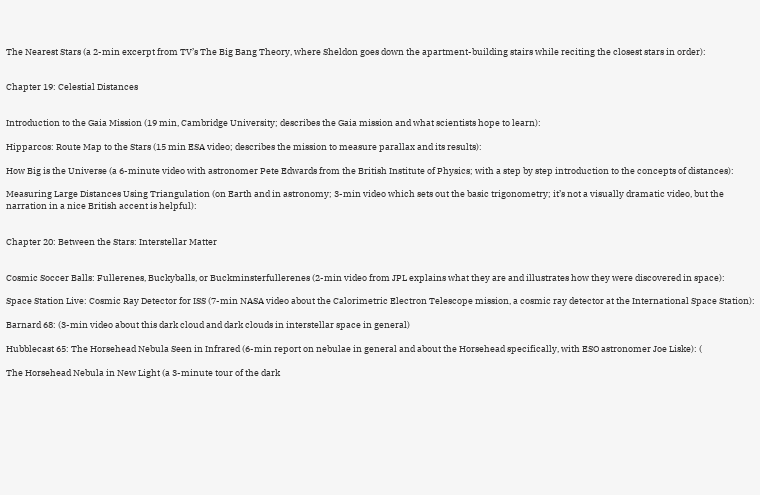The Nearest Stars (a 2-min excerpt from TV’s The Big Bang Theory, where Sheldon goes down the apartment-building stairs while reciting the closest stars in order):


Chapter 19: Celestial Distances


Introduction to the Gaia Mission (19 min, Cambridge University; describes the Gaia mission and what scientists hope to learn):

Hipparcos: Route Map to the Stars (15 min ESA video; describes the mission to measure parallax and its results):

How Big is the Universe (a 6-minute video with astronomer Pete Edwards from the British Institute of Physics; with a step by step introduction to the concepts of distances):

Measuring Large Distances Using Triangulation (on Earth and in astronomy; 3-min video which sets out the basic trigonometry; it’s not a visually dramatic video, but the narration in a nice British accent is helpful):


Chapter 20: Between the Stars: Interstellar Matter


Cosmic Soccer Balls: Fullerenes, Buckyballs, or Buckminsterfullerenes (2-min video from JPL explains what they are and illustrates how they were discovered in space):

Space Station Live: Cosmic Ray Detector for ISS (7-min NASA video about the Calorimetric Electron Telescope mission, a cosmic ray detector at the International Space Station):

Barnard 68: (3-min video about this dark cloud and dark clouds in interstellar space in general)

Hubblecast 65: The Horsehead Nebula Seen in Infrared (6-min report on nebulae in general and about the Horsehead specifically, with ESO astronomer Joe Liske): (

The Horsehead Nebula in New Light (a 3-minute tour of the dark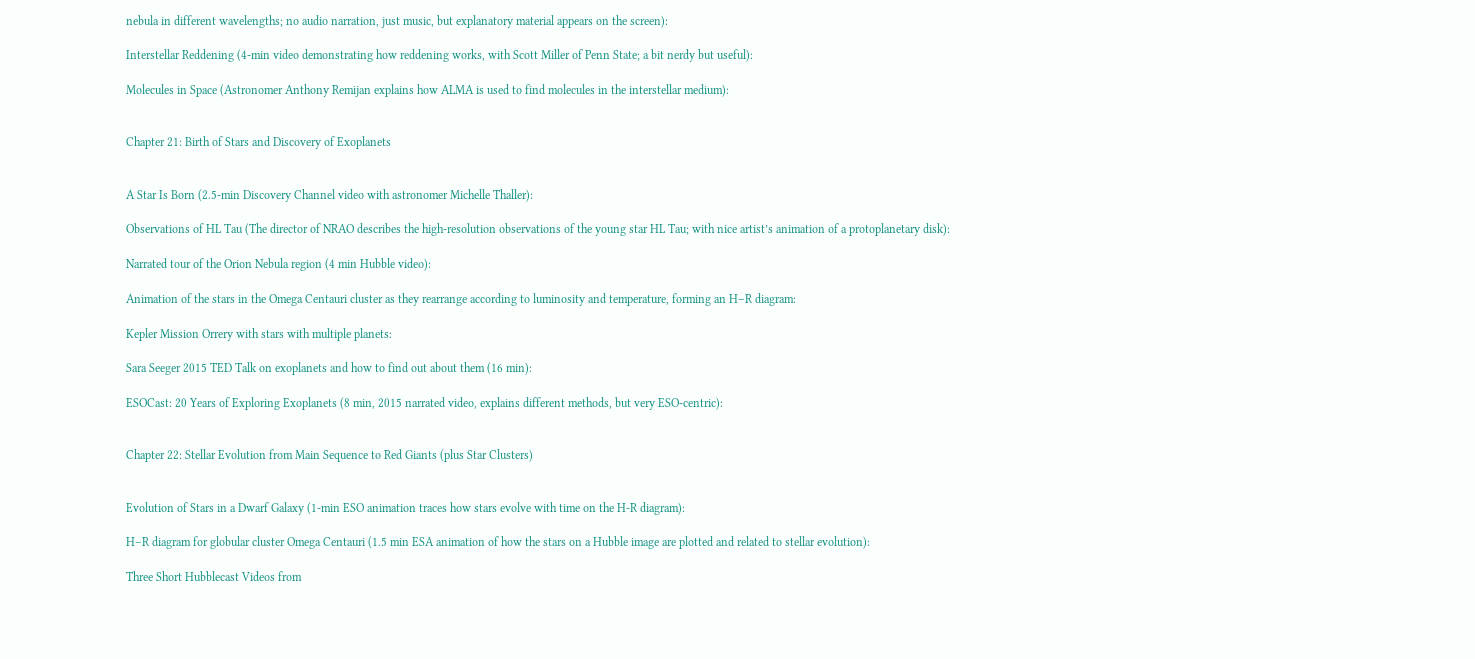nebula in different wavelengths; no audio narration, just music, but explanatory material appears on the screen):

Interstellar Reddening (4-min video demonstrating how reddening works, with Scott Miller of Penn State; a bit nerdy but useful):

Molecules in Space (Astronomer Anthony Remijan explains how ALMA is used to find molecules in the interstellar medium):


Chapter 21: Birth of Stars and Discovery of Exoplanets


A Star Is Born (2.5-min Discovery Channel video with astronomer Michelle Thaller):

Observations of HL Tau (The director of NRAO describes the high-resolution observations of the young star HL Tau; with nice artist’s animation of a protoplanetary disk):

Narrated tour of the Orion Nebula region (4 min Hubble video):

Animation of the stars in the Omega Centauri cluster as they rearrange according to luminosity and temperature, forming an H–R diagram:

Kepler Mission Orrery with stars with multiple planets:

Sara Seeger 2015 TED Talk on exoplanets and how to find out about them (16 min):

ESOCast: 20 Years of Exploring Exoplanets (8 min, 2015 narrated video, explains different methods, but very ESO-centric):


Chapter 22: Stellar Evolution from Main Sequence to Red Giants (plus Star Clusters)


Evolution of Stars in a Dwarf Galaxy (1-min ESO animation traces how stars evolve with time on the H-R diagram):

H–R diagram for globular cluster Omega Centauri (1.5 min ESA animation of how the stars on a Hubble image are plotted and related to stellar evolution):

Three Short Hubblecast Videos from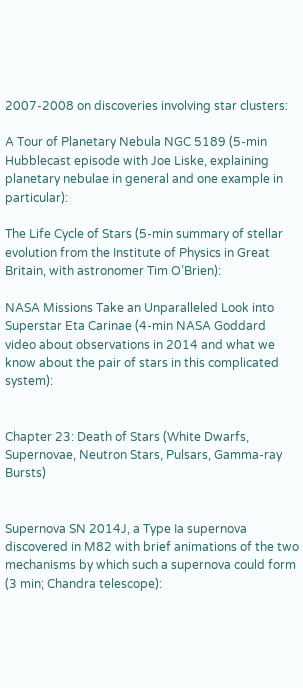2007-2008 on discoveries involving star clusters:

A Tour of Planetary Nebula NGC 5189 (5-min Hubblecast episode with Joe Liske, explaining planetary nebulae in general and one example in particular):

The Life Cycle of Stars (5-min summary of stellar evolution from the Institute of Physics in Great Britain, with astronomer Tim O’Brien):

NASA Missions Take an Unparalleled Look into Superstar Eta Carinae (4-min NASA Goddard video about observations in 2014 and what we know about the pair of stars in this complicated system):


Chapter 23: Death of Stars (White Dwarfs, Supernovae, Neutron Stars, Pulsars, Gamma-ray Bursts)


Supernova SN 2014J, a Type Ia supernova discovered in M82 with brief animations of the two mechanisms by which such a supernova could form (3 min; Chandra telescope):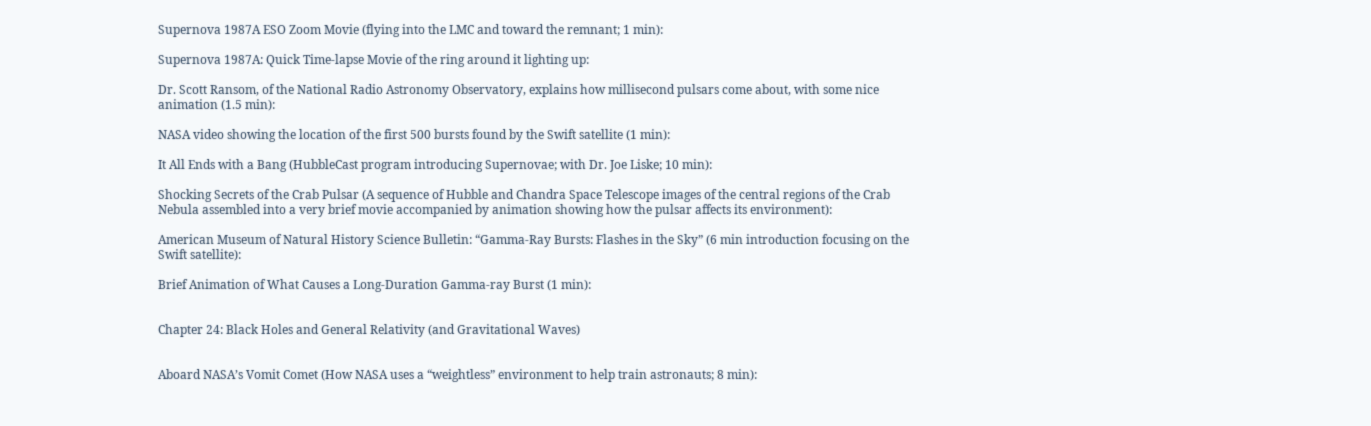Supernova 1987A ESO Zoom Movie (flying into the LMC and toward the remnant; 1 min):

Supernova 1987A: Quick Time-lapse Movie of the ring around it lighting up:

Dr. Scott Ransom, of the National Radio Astronomy Observatory, explains how millisecond pulsars come about, with some nice animation (1.5 min):

NASA video showing the location of the first 500 bursts found by the Swift satellite (1 min):

It All Ends with a Bang (HubbleCast program introducing Supernovae; with Dr. Joe Liske; 10 min):

Shocking Secrets of the Crab Pulsar (A sequence of Hubble and Chandra Space Telescope images of the central regions of the Crab Nebula assembled into a very brief movie accompanied by animation showing how the pulsar affects its environment):

American Museum of Natural History Science Bulletin: “Gamma-Ray Bursts: Flashes in the Sky” (6 min introduction focusing on the Swift satellite):

Brief Animation of What Causes a Long-Duration Gamma-ray Burst (1 min):


Chapter 24: Black Holes and General Relativity (and Gravitational Waves)


Aboard NASA’s Vomit Comet (How NASA uses a “weightless” environment to help train astronauts; 8 min):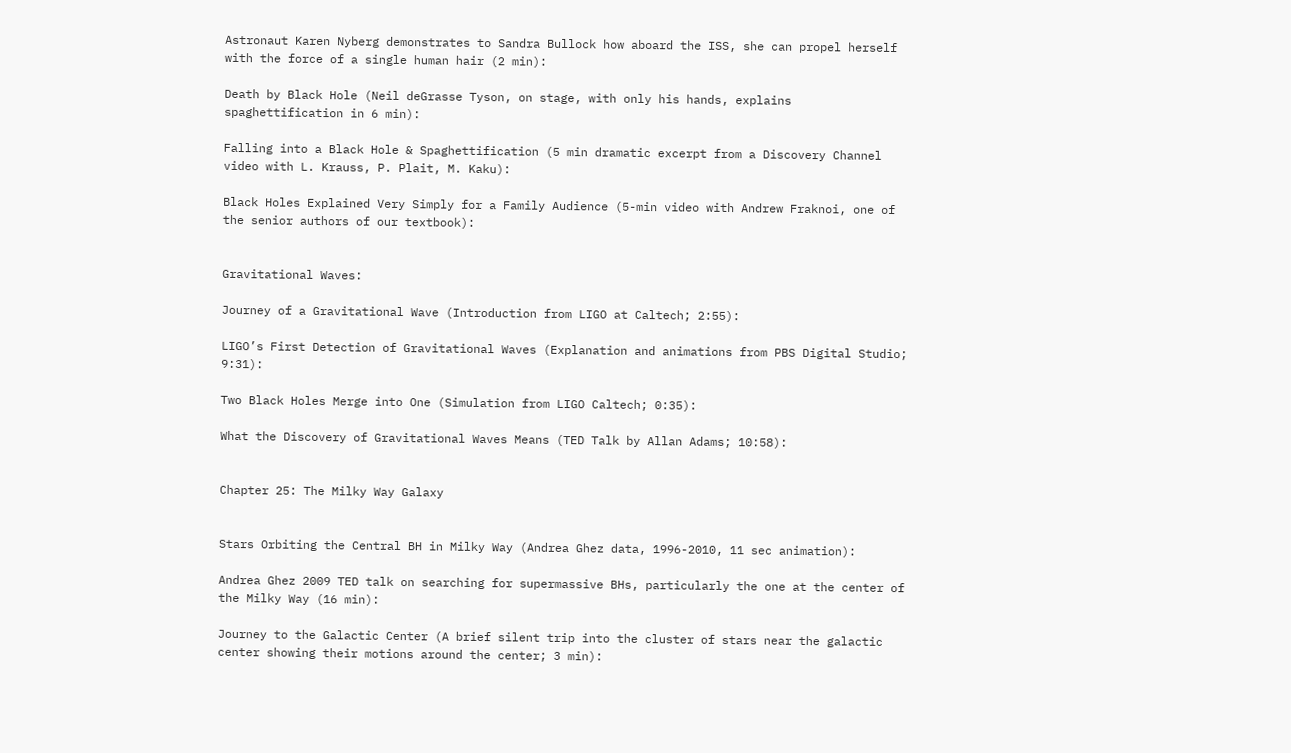Astronaut Karen Nyberg demonstrates to Sandra Bullock how aboard the ISS, she can propel herself with the force of a single human hair (2 min):

Death by Black Hole (Neil deGrasse Tyson, on stage, with only his hands, explains spaghettification in 6 min):

Falling into a Black Hole & Spaghettification (5 min dramatic excerpt from a Discovery Channel video with L. Krauss, P. Plait, M. Kaku):

Black Holes Explained Very Simply for a Family Audience (5-min video with Andrew Fraknoi, one of the senior authors of our textbook):


Gravitational Waves:

Journey of a Gravitational Wave (Introduction from LIGO at Caltech; 2:55):

LIGO’s First Detection of Gravitational Waves (Explanation and animations from PBS Digital Studio; 9:31):

Two Black Holes Merge into One (Simulation from LIGO Caltech; 0:35):

What the Discovery of Gravitational Waves Means (TED Talk by Allan Adams; 10:58):


Chapter 25: The Milky Way Galaxy


Stars Orbiting the Central BH in Milky Way (Andrea Ghez data, 1996-2010, 11 sec animation):

Andrea Ghez 2009 TED talk on searching for supermassive BHs, particularly the one at the center of the Milky Way (16 min):

Journey to the Galactic Center (A brief silent trip into the cluster of stars near the galactic center showing their motions around the center; 3 min):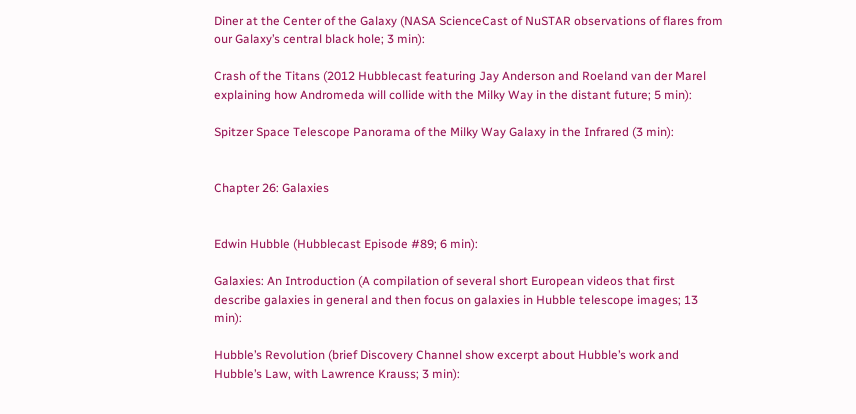Diner at the Center of the Galaxy (NASA ScienceCast of NuSTAR observations of flares from our Galaxy’s central black hole; 3 min):

Crash of the Titans (2012 Hubblecast featuring Jay Anderson and Roeland van der Marel explaining how Andromeda will collide with the Milky Way in the distant future; 5 min):

Spitzer Space Telescope Panorama of the Milky Way Galaxy in the Infrared (3 min):


Chapter 26: Galaxies


Edwin Hubble (Hubblecast Episode #89; 6 min):

Galaxies: An Introduction (A compilation of several short European videos that first describe galaxies in general and then focus on galaxies in Hubble telescope images; 13 min):

Hubble’s Revolution (brief Discovery Channel show excerpt about Hubble’s work and Hubble’s Law, with Lawrence Krauss; 3 min):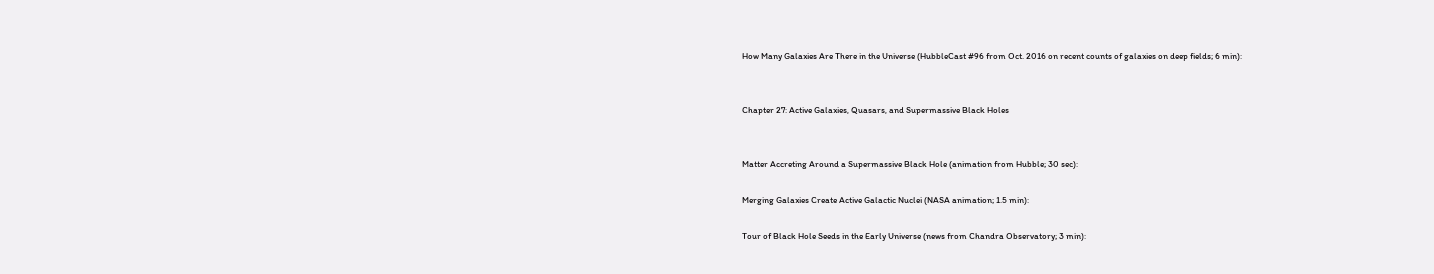How Many Galaxies Are There in the Universe (HubbleCast #96 from Oct. 2016 on recent counts of galaxies on deep fields; 6 min):


Chapter 27: Active Galaxies, Quasars, and Supermassive Black Holes


Matter Accreting Around a Supermassive Black Hole (animation from Hubble; 30 sec):

Merging Galaxies Create Active Galactic Nuclei (NASA animation; 1.5 min):

Tour of Black Hole Seeds in the Early Universe (news from Chandra Observatory; 3 min):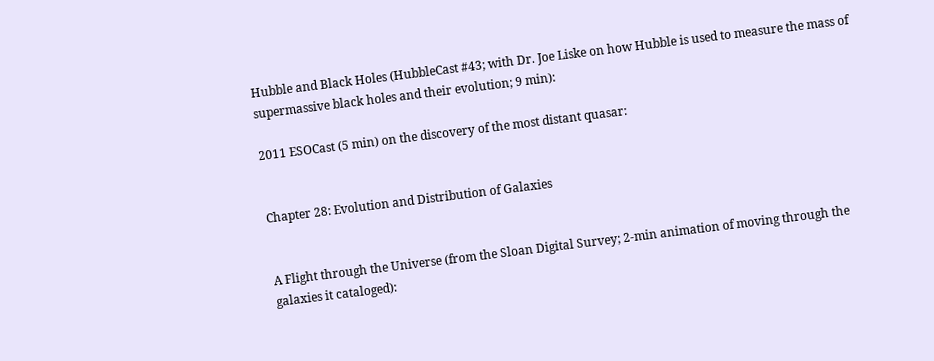Hubble and Black Holes (HubbleCast #43; with Dr. Joe Liske on how Hubble is used to measure the mass of supermassive black holes and their evolution; 9 min):

2011 ESOCast (5 min) on the discovery of the most distant quasar:


Chapter 28: Evolution and Distribution of Galaxies


A Flight through the Universe (from the Sloan Digital Survey; 2-min animation of moving through the galaxies it cataloged):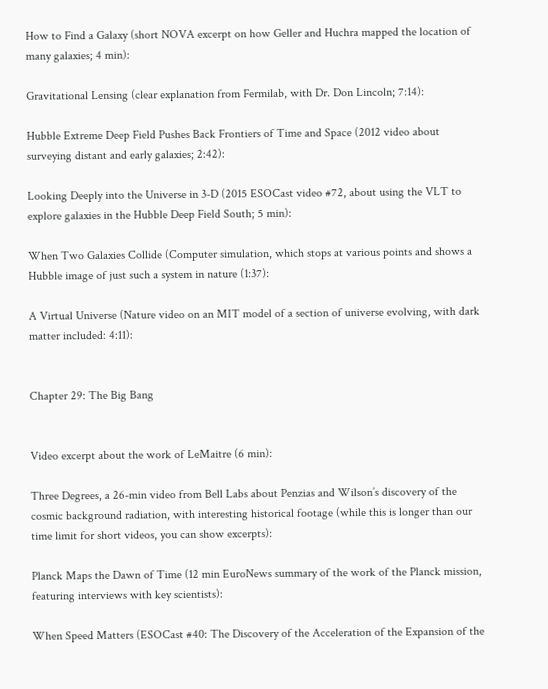How to Find a Galaxy (short NOVA excerpt on how Geller and Huchra mapped the location of many galaxies; 4 min):

Gravitational Lensing (clear explanation from Fermilab, with Dr. Don Lincoln; 7:14):

Hubble Extreme Deep Field Pushes Back Frontiers of Time and Space (2012 video about surveying distant and early galaxies; 2:42):

Looking Deeply into the Universe in 3-D (2015 ESOCast video #72, about using the VLT to explore galaxies in the Hubble Deep Field South; 5 min):

When Two Galaxies Collide (Computer simulation, which stops at various points and shows a Hubble image of just such a system in nature (1:37):

A Virtual Universe (Nature video on an MIT model of a section of universe evolving, with dark matter included: 4:11):


Chapter 29: The Big Bang


Video excerpt about the work of LeMaitre (6 min):

Three Degrees, a 26-min video from Bell Labs about Penzias and Wilson’s discovery of the cosmic background radiation, with interesting historical footage (while this is longer than our time limit for short videos, you can show excerpts):

Planck Maps the Dawn of Time (12 min EuroNews summary of the work of the Planck mission, featuring interviews with key scientists):

When Speed Matters (ESOCast #40: The Discovery of the Acceleration of the Expansion of the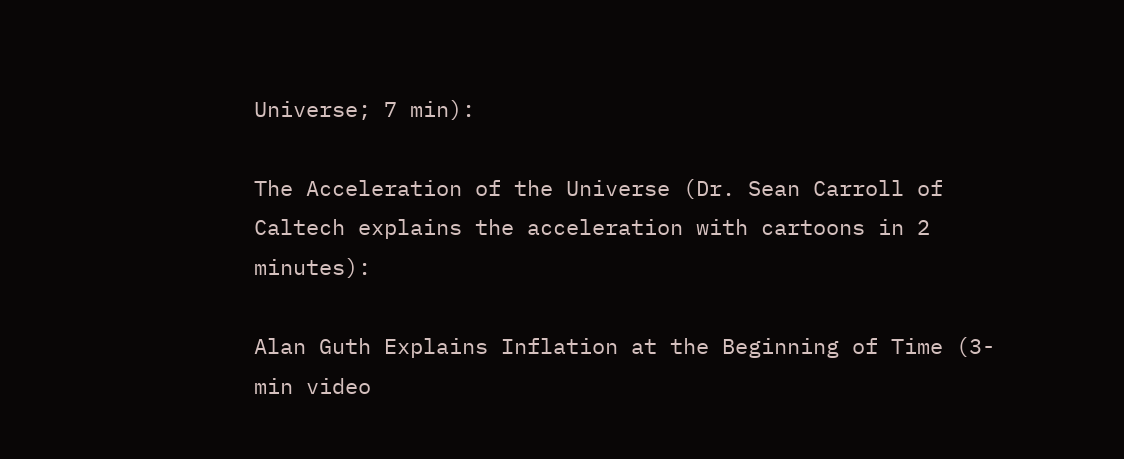Universe; 7 min):

The Acceleration of the Universe (Dr. Sean Carroll of Caltech explains the acceleration with cartoons in 2 minutes):

Alan Guth Explains Inflation at the Beginning of Time (3-min video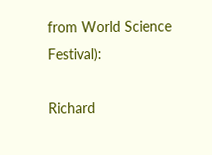from World Science Festival):

Richard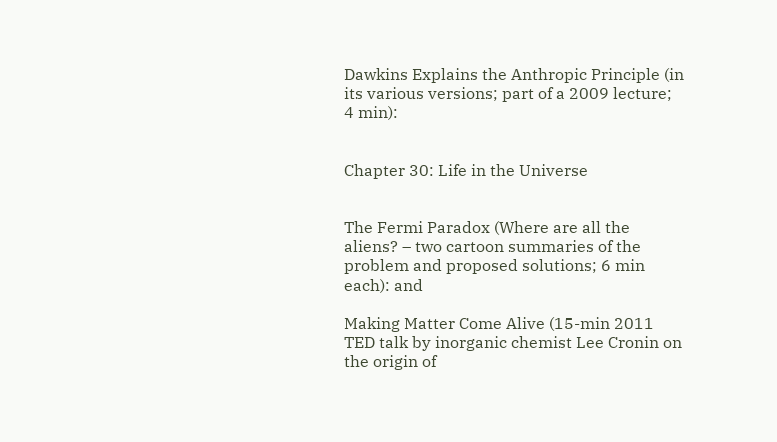Dawkins Explains the Anthropic Principle (in its various versions; part of a 2009 lecture; 4 min):


Chapter 30: Life in the Universe


The Fermi Paradox (Where are all the aliens? – two cartoon summaries of the problem and proposed solutions; 6 min each): and

Making Matter Come Alive (15-min 2011 TED talk by inorganic chemist Lee Cronin on the origin of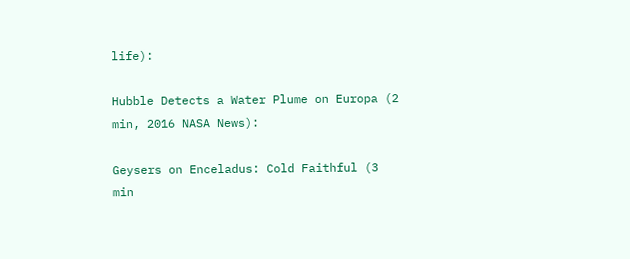life):

Hubble Detects a Water Plume on Europa (2 min, 2016 NASA News):

Geysers on Enceladus: Cold Faithful (3 min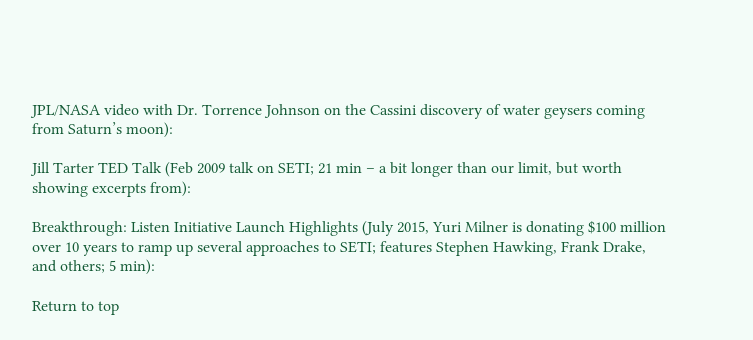JPL/NASA video with Dr. Torrence Johnson on the Cassini discovery of water geysers coming from Saturn’s moon):

Jill Tarter TED Talk (Feb 2009 talk on SETI; 21 min – a bit longer than our limit, but worth showing excerpts from):

Breakthrough: Listen Initiative Launch Highlights (July 2015, Yuri Milner is donating $100 million over 10 years to ramp up several approaches to SETI; features Stephen Hawking, Frank Drake, and others; 5 min):

Return to top